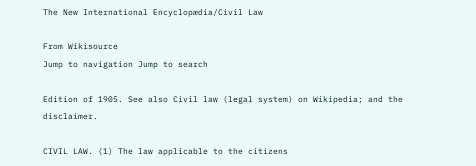The New International Encyclopædia/Civil Law

From Wikisource
Jump to navigation Jump to search

Edition of 1905. See also Civil law (legal system) on Wikipedia; and the disclaimer.

CIVIL LAW. (1) The law applicable to the citizens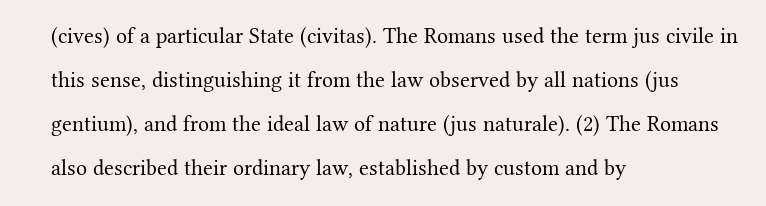(cives) of a particular State (civitas). The Romans used the term jus civile in this sense, distinguishing it from the law observed by all nations (jus gentium), and from the ideal law of nature (jus naturale). (2) The Romans also described their ordinary law, established by custom and by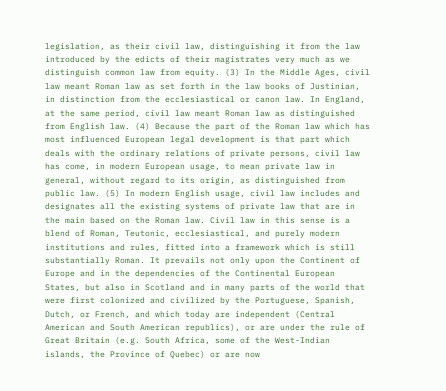legislation, as their civil law, distinguishing it from the law introduced by the edicts of their magistrates very much as we distinguish common law from equity. (3) In the Middle Ages, civil law meant Roman law as set forth in the law books of Justinian, in distinction from the ecclesiastical or canon law. In England, at the same period, civil law meant Roman law as distinguished from English law. (4) Because the part of the Roman law which has most influenced European legal development is that part which deals with the ordinary relations of private persons, civil law has come, in modern European usage, to mean private law in general, without regard to its origin, as distinguished from public law. (5) In modern English usage, civil law includes and designates all the existing systems of private law that are in the main based on the Roman law. Civil law in this sense is a blend of Roman, Teutonic, ecclesiastical, and purely modern institutions and rules, fitted into a framework which is still substantially Roman. It prevails not only upon the Continent of Europe and in the dependencies of the Continental European States, but also in Scotland and in many parts of the world that were first colonized and civilized by the Portuguese, Spanish, Dutch, or French, and which today are independent (Central American and South American republics), or are under the rule of Great Britain (e.g. South Africa, some of the West-Indian islands, the Province of Quebec) or are now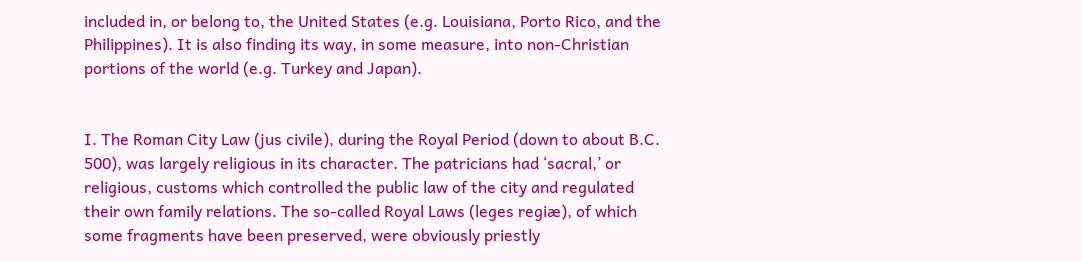included in, or belong to, the United States (e.g. Louisiana, Porto Rico, and the Philippines). It is also finding its way, in some measure, into non-Christian portions of the world (e.g. Turkey and Japan).


I. The Roman City Law (jus civile), during the Royal Period (down to about B.C. 500), was largely religious in its character. The patricians had ‘sacral,’ or religious, customs which controlled the public law of the city and regulated their own family relations. The so-called Royal Laws (leges regiæ), of which some fragments have been preserved, were obviously priestly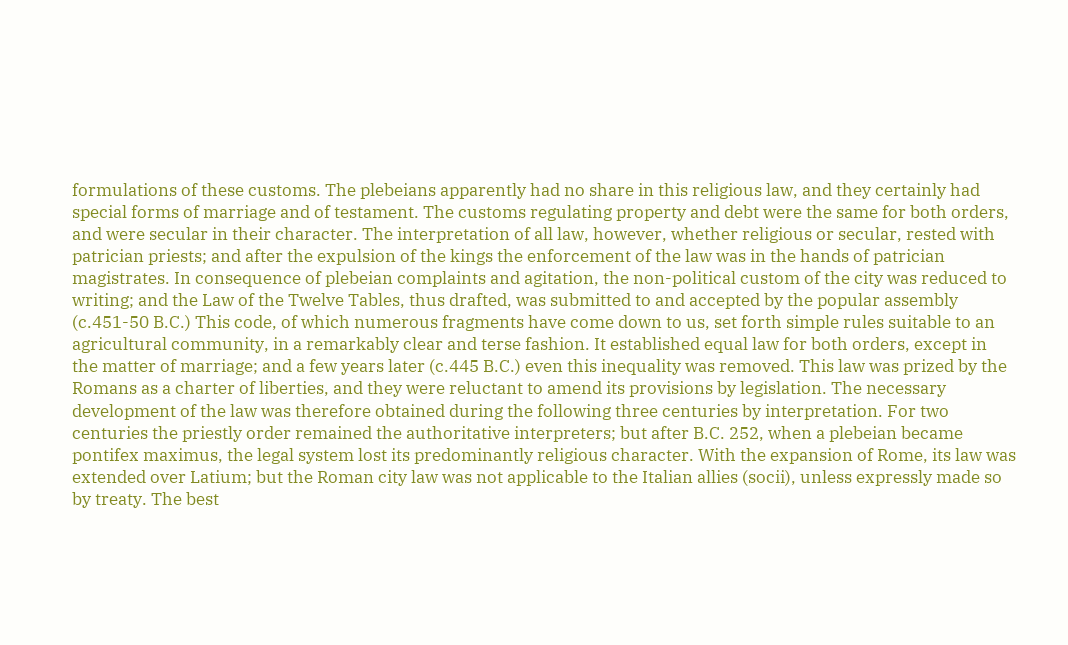formulations of these customs. The plebeians apparently had no share in this religious law, and they certainly had special forms of marriage and of testament. The customs regulating property and debt were the same for both orders, and were secular in their character. The interpretation of all law, however, whether religious or secular, rested with patrician priests; and after the expulsion of the kings the enforcement of the law was in the hands of patrician magistrates. In consequence of plebeian complaints and agitation, the non-political custom of the city was reduced to writing; and the Law of the Twelve Tables, thus drafted, was submitted to and accepted by the popular assembly (c.451-50 B.C.) This code, of which numerous fragments have come down to us, set forth simple rules suitable to an agricultural community, in a remarkably clear and terse fashion. It established equal law for both orders, except in the matter of marriage; and a few years later (c.445 B.C.) even this inequality was removed. This law was prized by the Romans as a charter of liberties, and they were reluctant to amend its provisions by legislation. The necessary development of the law was therefore obtained during the following three centuries by interpretation. For two centuries the priestly order remained the authoritative interpreters; but after B.C. 252, when a plebeian became pontifex maximus, the legal system lost its predominantly religious character. With the expansion of Rome, its law was extended over Latium; but the Roman city law was not applicable to the Italian allies (socii), unless expressly made so by treaty. The best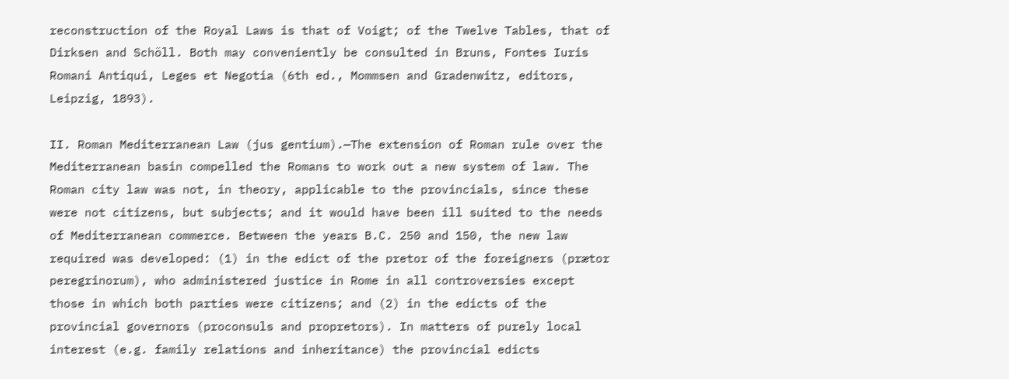reconstruction of the Royal Laws is that of Voigt; of the Twelve Tables, that of Dirksen and Schöll. Both may conveniently be consulted in Bruns, Fontes Iuris Romani Antiqui, Leges et Negotia (6th ed., Mommsen and Gradenwitz, editors, Leipzig, 1893).

II. Roman Mediterranean Law (jus gentium).—The extension of Roman rule over the Mediterranean basin compelled the Romans to work out a new system of law. The Roman city law was not, in theory, applicable to the provincials, since these were not citizens, but subjects; and it would have been ill suited to the needs of Mediterranean commerce. Between the years B.C. 250 and 150, the new law required was developed: (1) in the edict of the pretor of the foreigners (prætor peregrinorum), who administered justice in Rome in all controversies except those in which both parties were citizens; and (2) in the edicts of the provincial governors (proconsuls and propretors). In matters of purely local interest (e.g. family relations and inheritance) the provincial edicts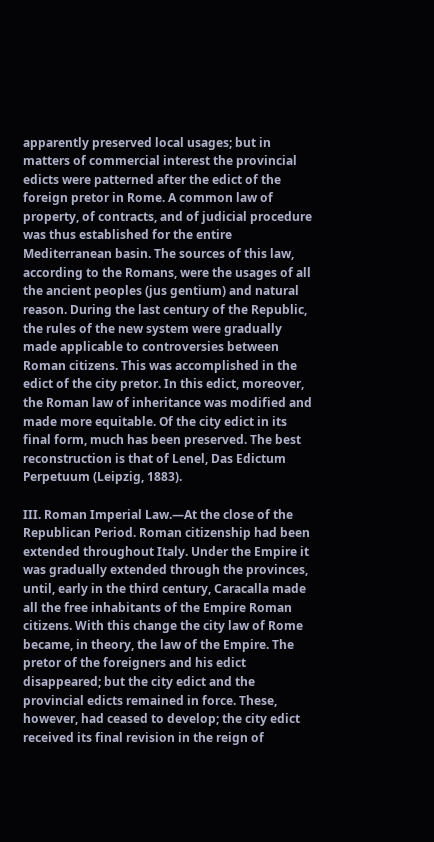apparently preserved local usages; but in matters of commercial interest the provincial edicts were patterned after the edict of the foreign pretor in Rome. A common law of property, of contracts, and of judicial procedure was thus established for the entire Mediterranean basin. The sources of this law, according to the Romans, were the usages of all the ancient peoples (jus gentium) and natural reason. During the last century of the Republic, the rules of the new system were gradually made applicable to controversies between Roman citizens. This was accomplished in the edict of the city pretor. In this edict, moreover, the Roman law of inheritance was modified and made more equitable. Of the city edict in its final form, much has been preserved. The best reconstruction is that of Lenel, Das Edictum Perpetuum (Leipzig, 1883).

III. Roman Imperial Law.—At the close of the Republican Period. Roman citizenship had been extended throughout Italy. Under the Empire it was gradually extended through the provinces, until, early in the third century, Caracalla made all the free inhabitants of the Empire Roman citizens. With this change the city law of Rome became, in theory, the law of the Empire. The pretor of the foreigners and his edict disappeared; but the city edict and the provincial edicts remained in force. These, however, had ceased to develop; the city edict received its final revision in the reign of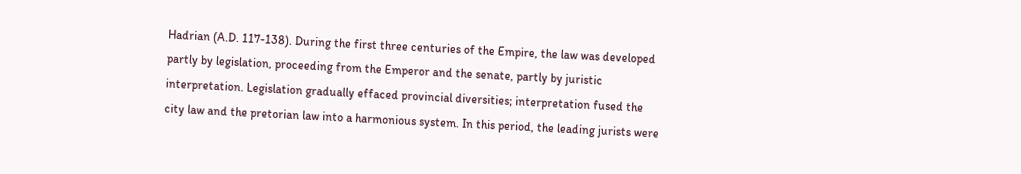Hadrian (A.D. 117-138). During the first three centuries of the Empire, the law was developed partly by legislation, proceeding from the Emperor and the senate, partly by juristic interpretation. Legislation gradually effaced provincial diversities; interpretation fused the city law and the pretorian law into a harmonious system. In this period, the leading jurists were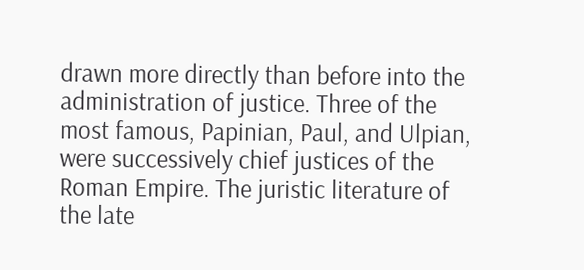drawn more directly than before into the administration of justice. Three of the most famous, Papinian, Paul, and Ulpian, were successively chief justices of the Roman Empire. The juristic literature of the late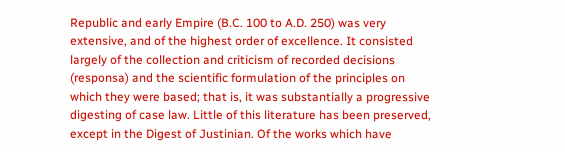Republic and early Empire (B.C. 100 to A.D. 250) was very extensive, and of the highest order of excellence. It consisted largely of the collection and criticism of recorded decisions (responsa) and the scientific formulation of the principles on which they were based; that is, it was substantially a progressive digesting of case law. Little of this literature has been preserved, except in the Digest of Justinian. Of the works which have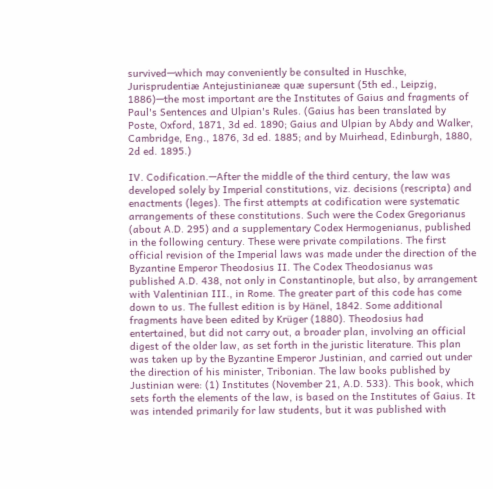survived—which may conveniently be consulted in Huschke, Jurisprudentiæ Antejustinianeæ quæ supersunt (5th ed., Leipzig, 1886)—the most important are the Institutes of Gaius and fragments of Paul's Sentences and Ulpian's Rules. (Gaius has been translated by Poste, Oxford, 1871, 3d ed. 1890; Gaius and Ulpian by Abdy and Walker, Cambridge, Eng., 1876, 3d ed. 1885; and by Muirhead, Edinburgh, 1880, 2d ed. 1895.)

IV. Codification.—After the middle of the third century, the law was developed solely by Imperial constitutions, viz. decisions (rescripta) and enactments (leges). The first attempts at codification were systematic arrangements of these constitutions. Such were the Codex Gregorianus (about A.D. 295) and a supplementary Codex Hermogenianus, published in the following century. These were private compilations. The first official revision of the Imperial laws was made under the direction of the Byzantine Emperor Theodosius II. The Codex Theodosianus was published A.D. 438, not only in Constantinople, but also, by arrangement with Valentinian III., in Rome. The greater part of this code has come down to us. The fullest edition is by Hänel, 1842. Some additional fragments have been edited by Krüger (1880). Theodosius had entertained, but did not carry out, a broader plan, involving an official digest of the older law, as set forth in the juristic literature. This plan was taken up by the Byzantine Emperor Justinian, and carried out under the direction of his minister, Tribonian. The law books published by Justinian were: (1) Institutes (November 21, A.D. 533). This book, which sets forth the elements of the law, is based on the Institutes of Gaius. It was intended primarily for law students, but it was published with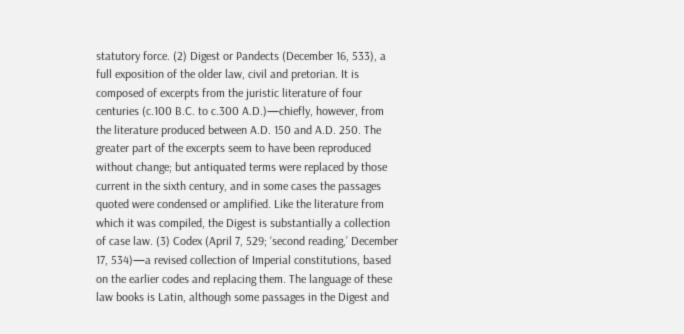statutory force. (2) Digest or Pandects (December 16, 533), a full exposition of the older law, civil and pretorian. It is composed of excerpts from the juristic literature of four centuries (c.100 B.C. to c.300 A.D.)—chiefly, however, from the literature produced between A.D. 150 and A.D. 250. The greater part of the excerpts seem to have been reproduced without change; but antiquated terms were replaced by those current in the sixth century, and in some cases the passages quoted were condensed or amplified. Like the literature from which it was compiled, the Digest is substantially a collection of case law. (3) Codex (April 7, 529; ‘second reading,’ December 17, 534)—a revised collection of Imperial constitutions, based on the earlier codes and replacing them. The language of these law books is Latin, although some passages in the Digest and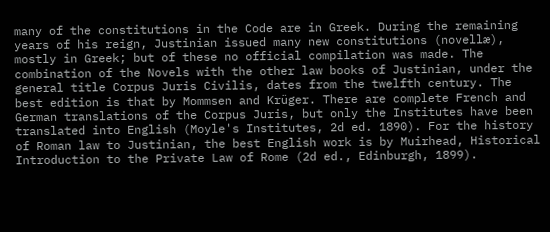many of the constitutions in the Code are in Greek. During the remaining years of his reign, Justinian issued many new constitutions (novellæ), mostly in Greek; but of these no official compilation was made. The combination of the Novels with the other law books of Justinian, under the general title Corpus Juris Civilis, dates from the twelfth century. The best edition is that by Mommsen and Krüger. There are complete French and German translations of the Corpus Juris, but only the Institutes have been translated into English (Moyle's Institutes, 2d ed. 1890). For the history of Roman law to Justinian, the best English work is by Muirhead, Historical Introduction to the Private Law of Rome (2d ed., Edinburgh, 1899).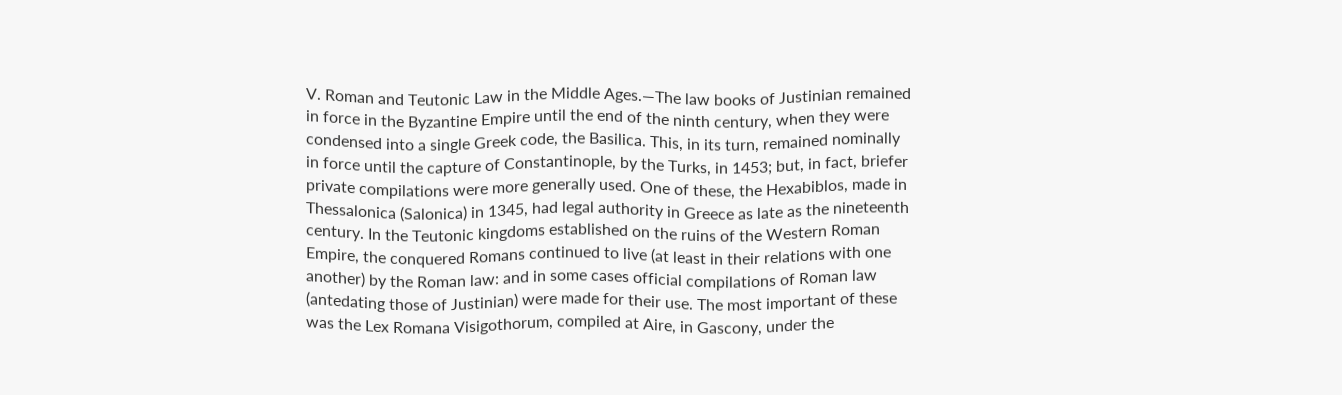V. Roman and Teutonic Law in the Middle Ages.—The law books of Justinian remained in force in the Byzantine Empire until the end of the ninth century, when they were condensed into a single Greek code, the Basilica. This, in its turn, remained nominally in force until the capture of Constantinople, by the Turks, in 1453; but, in fact, briefer private compilations were more generally used. One of these, the Hexabiblos, made in Thessalonica (Salonica) in 1345, had legal authority in Greece as late as the nineteenth century. In the Teutonic kingdoms established on the ruins of the Western Roman Empire, the conquered Romans continued to live (at least in their relations with one another) by the Roman law: and in some cases official compilations of Roman law (antedating those of Justinian) were made for their use. The most important of these was the Lex Romana Visigothorum, compiled at Aire, in Gascony, under the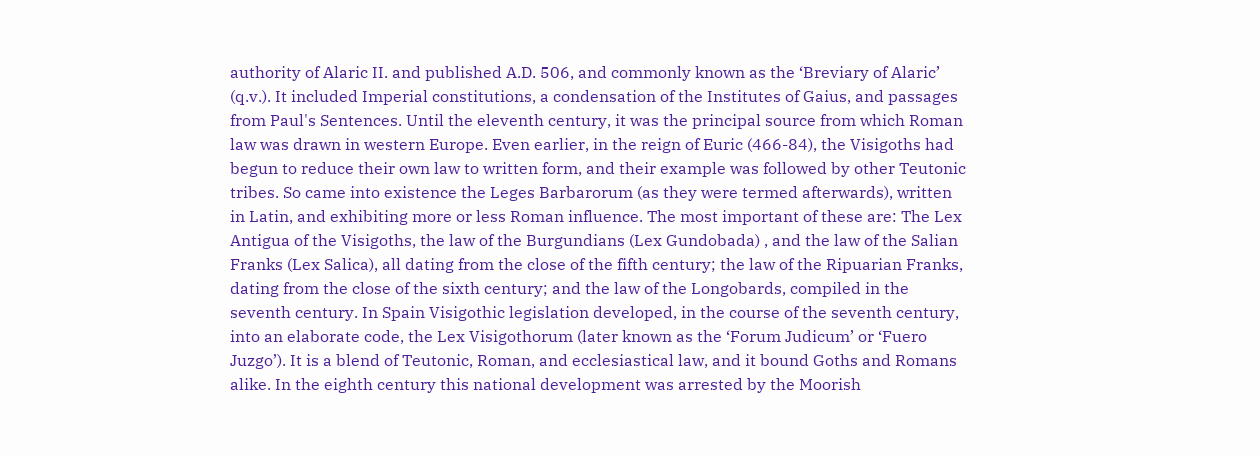authority of Alaric II. and published A.D. 506, and commonly known as the ‘Breviary of Alaric’ (q.v.). It included Imperial constitutions, a condensation of the Institutes of Gaius, and passages from Paul's Sentences. Until the eleventh century, it was the principal source from which Roman law was drawn in western Europe. Even earlier, in the reign of Euric (466-84), the Visigoths had begun to reduce their own law to written form, and their example was followed by other Teutonic tribes. So came into existence the Leges Barbarorum (as they were termed afterwards), written in Latin, and exhibiting more or less Roman influence. The most important of these are: The Lex Antigua of the Visigoths, the law of the Burgundians (Lex Gundobada) , and the law of the Salian Franks (Lex Salica), all dating from the close of the fifth century; the law of the Ripuarian Franks, dating from the close of the sixth century; and the law of the Longobards, compiled in the seventh century. In Spain Visigothic legislation developed, in the course of the seventh century, into an elaborate code, the Lex Visigothorum (later known as the ‘Forum Judicum’ or ‘Fuero Juzgo’). It is a blend of Teutonic, Roman, and ecclesiastical law, and it bound Goths and Romans alike. In the eighth century this national development was arrested by the Moorish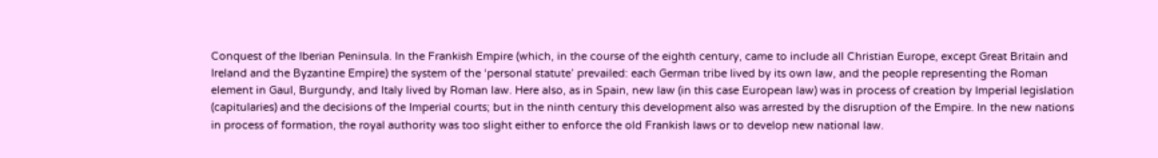Conquest of the Iberian Peninsula. In the Frankish Empire (which, in the course of the eighth century, came to include all Christian Europe, except Great Britain and Ireland and the Byzantine Empire) the system of the ‘personal statute’ prevailed: each German tribe lived by its own law, and the people representing the Roman element in Gaul, Burgundy, and Italy lived by Roman law. Here also, as in Spain, new law (in this case European law) was in process of creation by Imperial legislation (capitularies) and the decisions of the Imperial courts; but in the ninth century this development also was arrested by the disruption of the Empire. In the new nations in process of formation, the royal authority was too slight either to enforce the old Frankish laws or to develop new national law.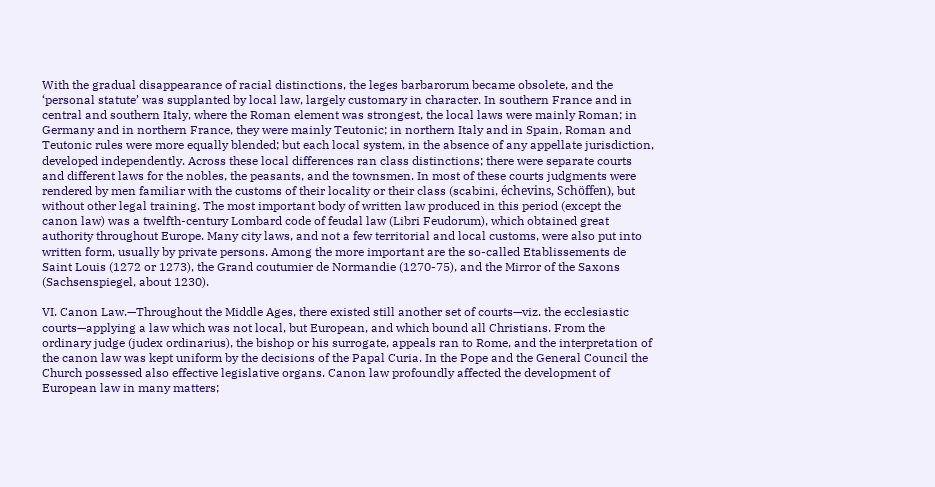With the gradual disappearance of racial distinctions, the leges barbarorum became obsolete, and the ‘personal statute’ was supplanted by local law, largely customary in character. In southern France and in central and southern Italy, where the Roman element was strongest, the local laws were mainly Roman; in Germany and in northern France, they were mainly Teutonic; in northern Italy and in Spain, Roman and Teutonic rules were more equally blended; but each local system, in the absence of any appellate jurisdiction, developed independently. Across these local differences ran class distinctions; there were separate courts and different laws for the nobles, the peasants, and the townsmen. In most of these courts judgments were rendered by men familiar with the customs of their locality or their class (scabini, échevins, Schöffen), but without other legal training. The most important body of written law produced in this period (except the canon law) was a twelfth-century Lombard code of feudal law (Libri Feudorum), which obtained great authority throughout Europe. Many city laws, and not a few territorial and local customs, were also put into written form, usually by private persons. Among the more important are the so-called Etablissements de Saint Louis (1272 or 1273), the Grand coutumier de Normandie (1270-75), and the Mirror of the Saxons (Sachsenspiegel, about 1230).

VI. Canon Law.—Throughout the Middle Ages, there existed still another set of courts—viz. the ecclesiastic courts—applying a law which was not local, but European, and which bound all Christians. From the ordinary judge (judex ordinarius), the bishop or his surrogate, appeals ran to Rome, and the interpretation of the canon law was kept uniform by the decisions of the Papal Curia. In the Pope and the General Council the Church possessed also effective legislative organs. Canon law profoundly affected the development of European law in many matters;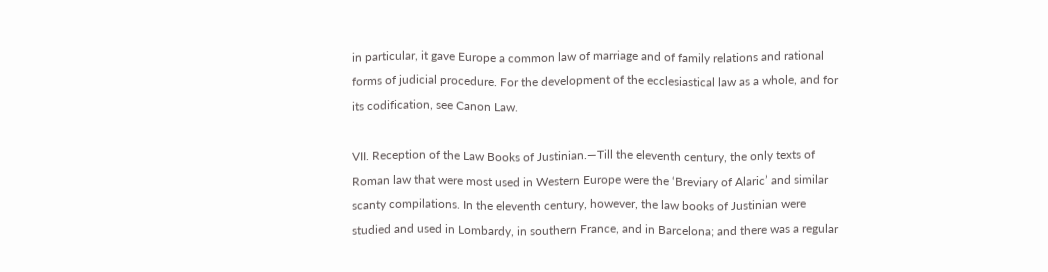in particular, it gave Europe a common law of marriage and of family relations and rational forms of judicial procedure. For the development of the ecclesiastical law as a whole, and for its codification, see Canon Law.

VII. Reception of the Law Books of Justinian.—Till the eleventh century, the only texts of Roman law that were most used in Western Europe were the ‘Breviary of Alaric’ and similar scanty compilations. In the eleventh century, however, the law books of Justinian were studied and used in Lombardy, in southern France, and in Barcelona; and there was a regular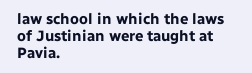law school in which the laws of Justinian were taught at Pavia.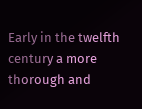Early in the twelfth century a more thorough and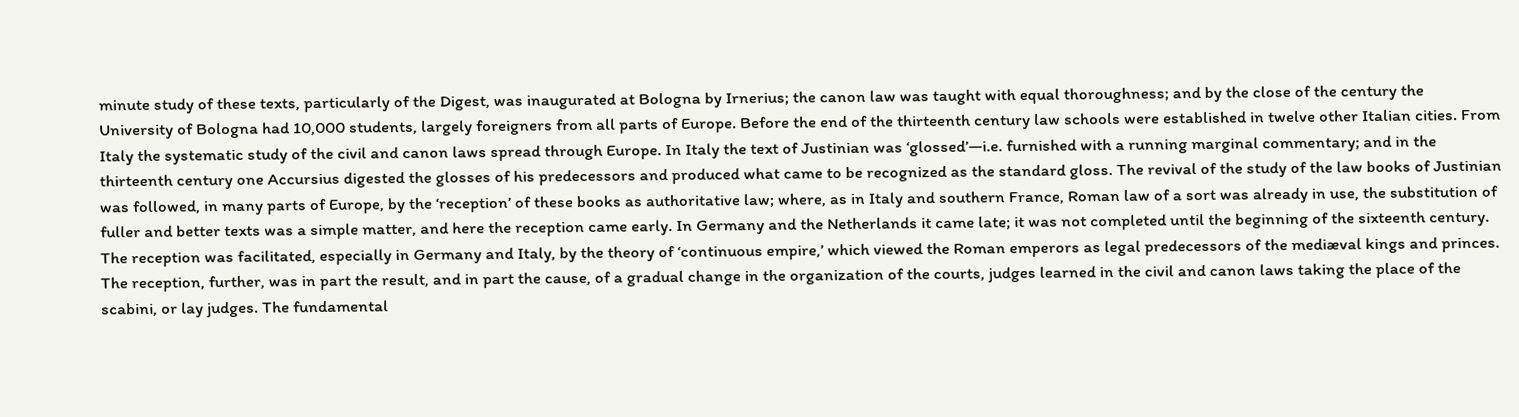minute study of these texts, particularly of the Digest, was inaugurated at Bologna by Irnerius; the canon law was taught with equal thoroughness; and by the close of the century the University of Bologna had 10,000 students, largely foreigners from all parts of Europe. Before the end of the thirteenth century law schools were established in twelve other Italian cities. From Italy the systematic study of the civil and canon laws spread through Europe. In Italy the text of Justinian was ‘glossed’—i.e. furnished with a running marginal commentary; and in the thirteenth century one Accursius digested the glosses of his predecessors and produced what came to be recognized as the standard gloss. The revival of the study of the law books of Justinian was followed, in many parts of Europe, by the ‘reception’ of these books as authoritative law; where, as in Italy and southern France, Roman law of a sort was already in use, the substitution of fuller and better texts was a simple matter, and here the reception came early. In Germany and the Netherlands it came late; it was not completed until the beginning of the sixteenth century. The reception was facilitated, especially in Germany and Italy, by the theory of ‘continuous empire,’ which viewed the Roman emperors as legal predecessors of the mediæval kings and princes. The reception, further, was in part the result, and in part the cause, of a gradual change in the organization of the courts, judges learned in the civil and canon laws taking the place of the scabini, or lay judges. The fundamental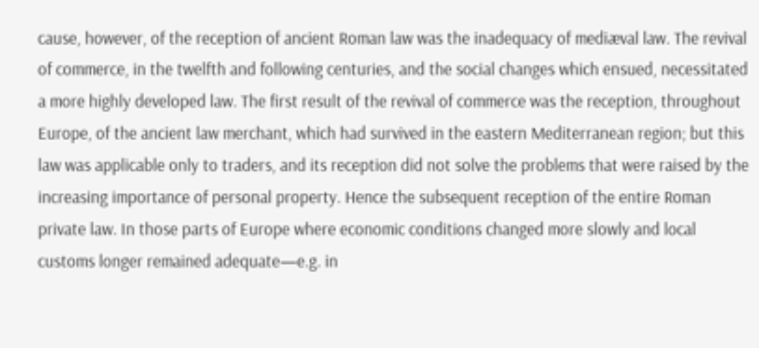cause, however, of the reception of ancient Roman law was the inadequacy of mediæval law. The revival of commerce, in the twelfth and following centuries, and the social changes which ensued, necessitated a more highly developed law. The first result of the revival of commerce was the reception, throughout Europe, of the ancient law merchant, which had survived in the eastern Mediterranean region; but this law was applicable only to traders, and its reception did not solve the problems that were raised by the increasing importance of personal property. Hence the subsequent reception of the entire Roman private law. In those parts of Europe where economic conditions changed more slowly and local customs longer remained adequate—e.g. in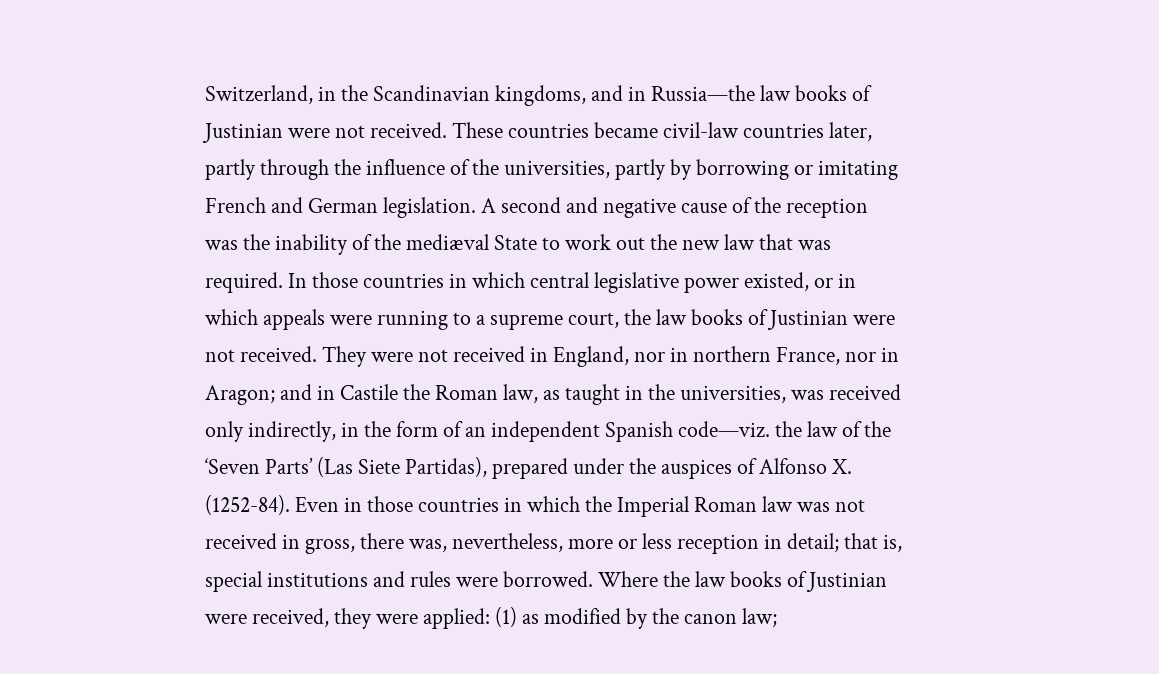Switzerland, in the Scandinavian kingdoms, and in Russia—the law books of Justinian were not received. These countries became civil-law countries later, partly through the influence of the universities, partly by borrowing or imitating French and German legislation. A second and negative cause of the reception was the inability of the mediæval State to work out the new law that was required. In those countries in which central legislative power existed, or in which appeals were running to a supreme court, the law books of Justinian were not received. They were not received in England, nor in northern France, nor in Aragon; and in Castile the Roman law, as taught in the universities, was received only indirectly, in the form of an independent Spanish code—viz. the law of the ‘Seven Parts’ (Las Siete Partidas), prepared under the auspices of Alfonso X. (1252-84). Even in those countries in which the Imperial Roman law was not received in gross, there was, nevertheless, more or less reception in detail; that is, special institutions and rules were borrowed. Where the law books of Justinian were received, they were applied: (1) as modified by the canon law;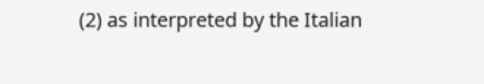(2) as interpreted by the Italian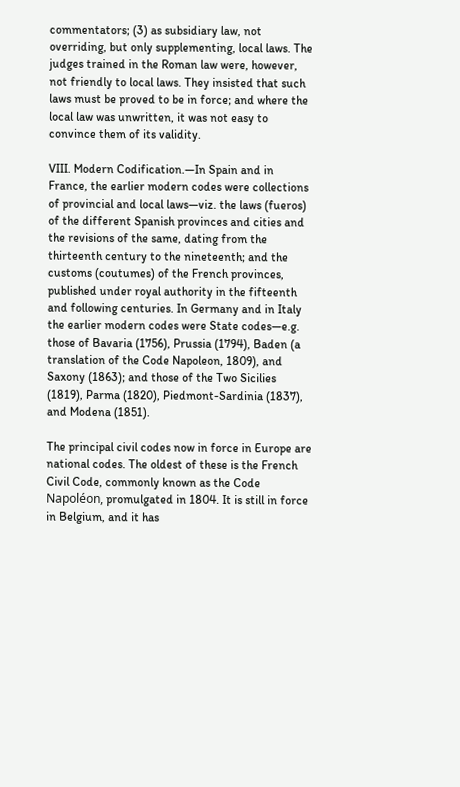commentators; (3) as subsidiary law, not overriding, but only supplementing, local laws. The judges trained in the Roman law were, however, not friendly to local laws. They insisted that such laws must be proved to be in force; and where the local law was unwritten, it was not easy to convince them of its validity.

VIII. Modern Codification.—In Spain and in France, the earlier modern codes were collections of provincial and local laws—viz. the laws (fueros) of the different Spanish provinces and cities and the revisions of the same, dating from the thirteenth century to the nineteenth; and the customs (coutumes) of the French provinces, published under royal authority in the fifteenth and following centuries. In Germany and in Italy the earlier modern codes were State codes—e.g. those of Bavaria (1756), Prussia (1794), Baden (a translation of the Code Napoleon, 1809), and Saxony (1863); and those of the Two Sicilies (1819), Parma (1820), Piedmont-Sardinia (1837), and Modena (1851).

The principal civil codes now in force in Europe are national codes. The oldest of these is the French Civil Code, commonly known as the Code Napoléon, promulgated in 1804. It is still in force in Belgium, and it has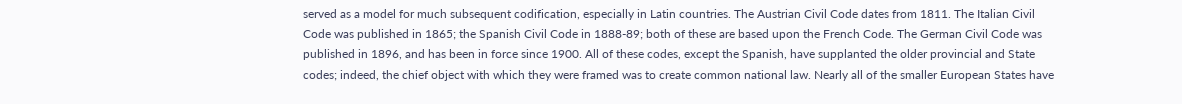served as a model for much subsequent codification, especially in Latin countries. The Austrian Civil Code dates from 1811. The Italian Civil Code was published in 1865; the Spanish Civil Code in 1888-89; both of these are based upon the French Code. The German Civil Code was published in 1896, and has been in force since 1900. All of these codes, except the Spanish, have supplanted the older provincial and State codes; indeed, the chief object with which they were framed was to create common national law. Nearly all of the smaller European States have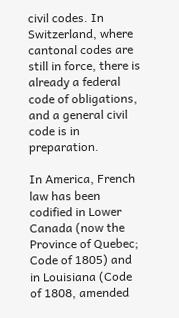civil codes. In Switzerland, where cantonal codes are still in force, there is already a federal code of obligations, and a general civil code is in preparation.

In America, French law has been codified in Lower Canada (now the Province of Quebec; Code of 1805) and in Louisiana (Code of 1808, amended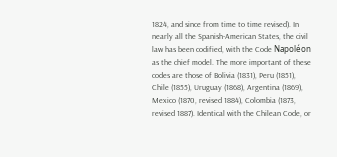1824, and since from time to time revised). In nearly all the Spanish-American States, the civil law has been codified, with the Code Napoléon as the chief model. The more important of these codes are those of Bolivia (1831), Peru (1851), Chile (1855), Uruguay (1868), Argentina (1869), Mexico (1870, revised 1884), Colombia (1873, revised 1887). Identical with the Chilean Code, or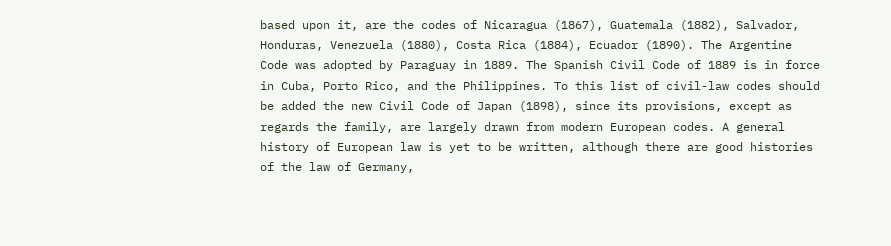based upon it, are the codes of Nicaragua (1867), Guatemala (1882), Salvador, Honduras, Venezuela (1880), Costa Rica (1884), Ecuador (1890). The Argentine Code was adopted by Paraguay in 1889. The Spanish Civil Code of 1889 is in force in Cuba, Porto Rico, and the Philippines. To this list of civil-law codes should be added the new Civil Code of Japan (1898), since its provisions, except as regards the family, are largely drawn from modern European codes. A general history of European law is yet to be written, although there are good histories of the law of Germany,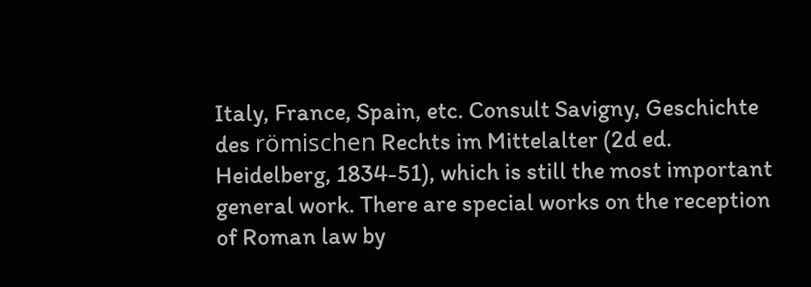Italy, France, Spain, etc. Consult Savigny, Geschichte des römischen Rechts im Mittelalter (2d ed. Heidelberg, 1834-51), which is still the most important general work. There are special works on the reception of Roman law by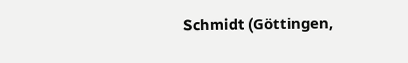Schmidt (Göttingen,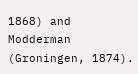1868) and Modderman (Groningen, 1874).